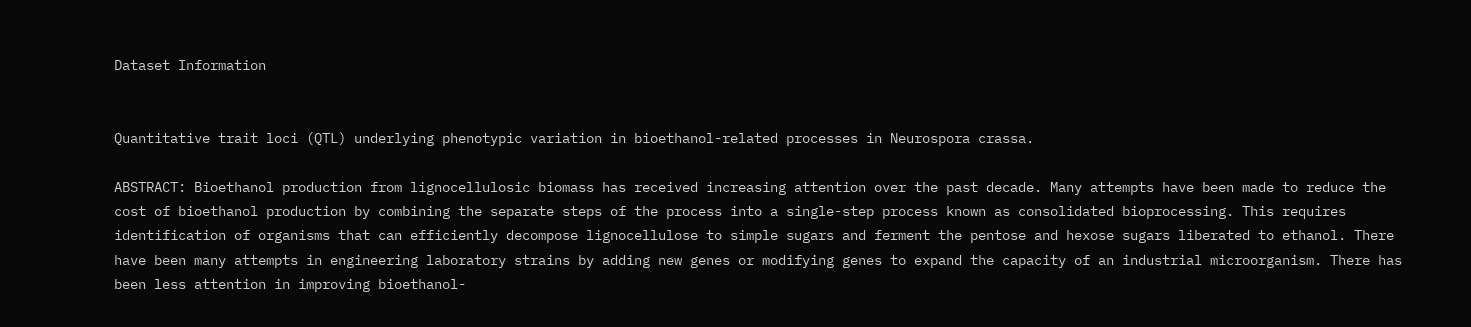Dataset Information


Quantitative trait loci (QTL) underlying phenotypic variation in bioethanol-related processes in Neurospora crassa.

ABSTRACT: Bioethanol production from lignocellulosic biomass has received increasing attention over the past decade. Many attempts have been made to reduce the cost of bioethanol production by combining the separate steps of the process into a single-step process known as consolidated bioprocessing. This requires identification of organisms that can efficiently decompose lignocellulose to simple sugars and ferment the pentose and hexose sugars liberated to ethanol. There have been many attempts in engineering laboratory strains by adding new genes or modifying genes to expand the capacity of an industrial microorganism. There has been less attention in improving bioethanol-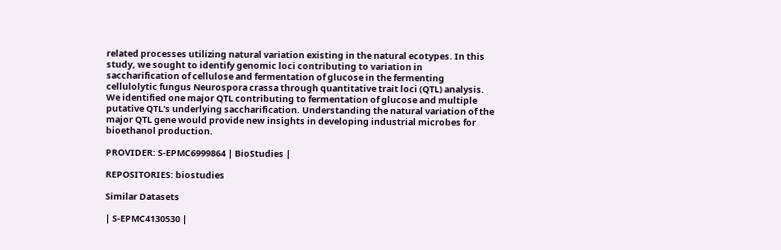related processes utilizing natural variation existing in the natural ecotypes. In this study, we sought to identify genomic loci contributing to variation in saccharification of cellulose and fermentation of glucose in the fermenting cellulolytic fungus Neurospora crassa through quantitative trait loci (QTL) analysis. We identified one major QTL contributing to fermentation of glucose and multiple putative QTL's underlying saccharification. Understanding the natural variation of the major QTL gene would provide new insights in developing industrial microbes for bioethanol production.

PROVIDER: S-EPMC6999864 | BioStudies |

REPOSITORIES: biostudies

Similar Datasets

| S-EPMC4130530 |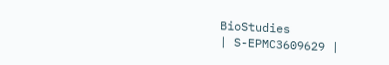BioStudies
| S-EPMC3609629 |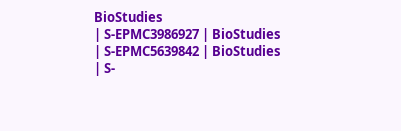BioStudies
| S-EPMC3986927 | BioStudies
| S-EPMC5639842 | BioStudies
| S-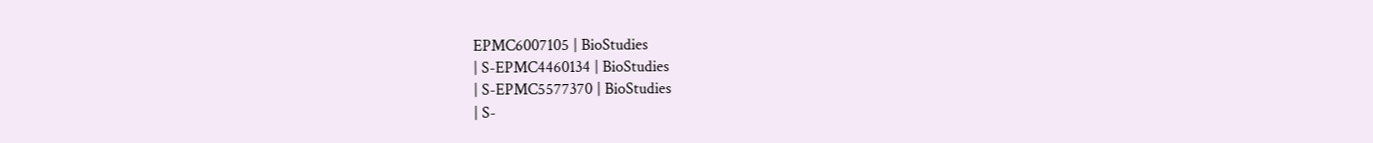EPMC6007105 | BioStudies
| S-EPMC4460134 | BioStudies
| S-EPMC5577370 | BioStudies
| S-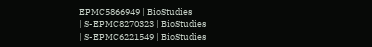EPMC5866949 | BioStudies
| S-EPMC8270323 | BioStudies
| S-EPMC6221549 | BioStudies